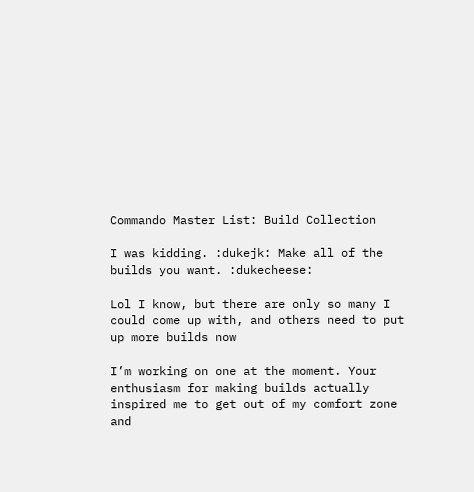Commando Master List: Build Collection

I was kidding. :dukejk: Make all of the builds you want. :dukecheese:

Lol I know, but there are only so many I could come up with, and others need to put up more builds now

I’m working on one at the moment. Your enthusiasm for making builds actually inspired me to get out of my comfort zone and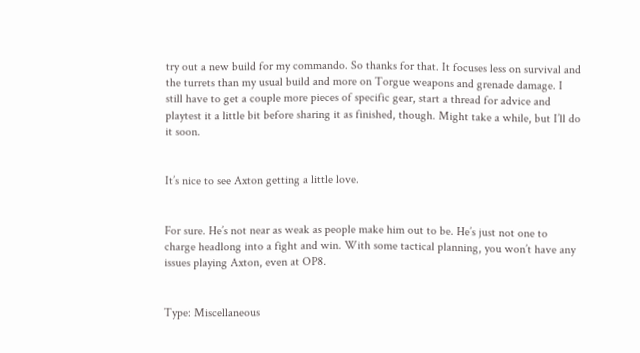try out a new build for my commando. So thanks for that. It focuses less on survival and the turrets than my usual build and more on Torgue weapons and grenade damage. I still have to get a couple more pieces of specific gear, start a thread for advice and playtest it a little bit before sharing it as finished, though. Might take a while, but I’ll do it soon.


It’s nice to see Axton getting a little love.


For sure. He’s not near as weak as people make him out to be. He’s just not one to charge headlong into a fight and win. With some tactical planning, you won’t have any issues playing Axton, even at OP8.


Type: Miscellaneous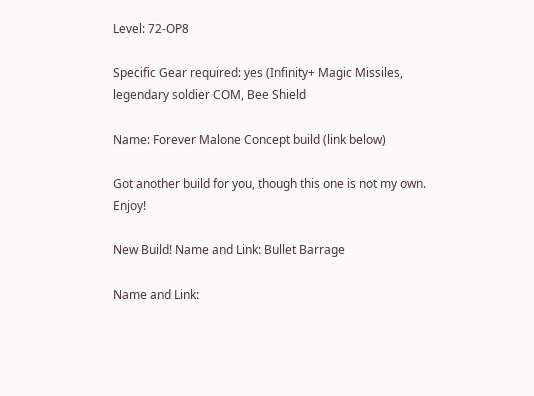Level: 72-OP8

Specific Gear required: yes (Infinity+ Magic Missiles, legendary soldier COM, Bee Shield

Name: Forever Malone Concept build (link below)

Got another build for you, though this one is not my own. Enjoy!

New Build! Name and Link: Bullet Barrage

Name and Link: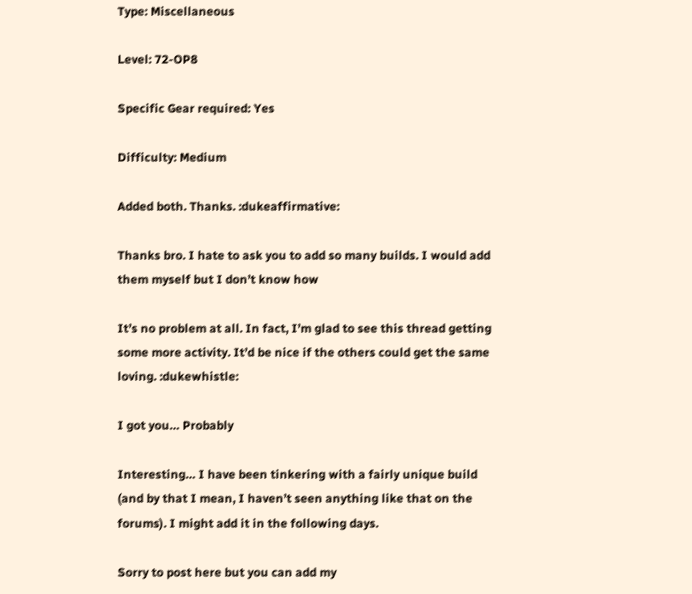Type: Miscellaneous

Level: 72-OP8

Specific Gear required: Yes

Difficulty: Medium

Added both. Thanks. :dukeaffirmative:

Thanks bro. I hate to ask you to add so many builds. I would add them myself but I don’t know how

It’s no problem at all. In fact, I’m glad to see this thread getting some more activity. It’d be nice if the others could get the same loving. :dukewhistle:

I got you… Probably

Interesting… I have been tinkering with a fairly unique build (and by that I mean, I haven’t seen anything like that on the forums). I might add it in the following days.

Sorry to post here but you can add my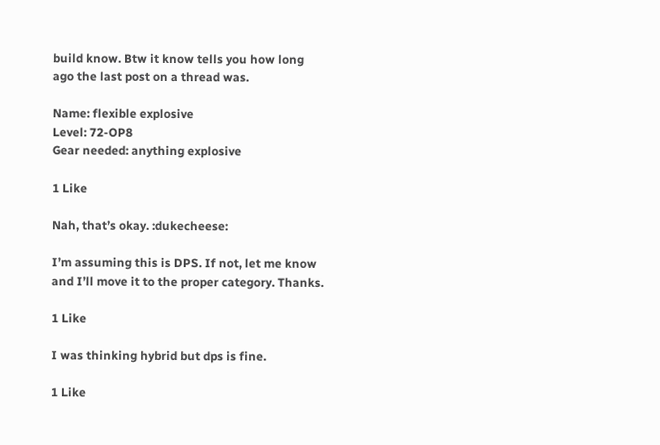build know. Btw it know tells you how long ago the last post on a thread was.

Name: flexible explosive
Level: 72-OP8
Gear needed: anything explosive

1 Like

Nah, that’s okay. :dukecheese:

I’m assuming this is DPS. If not, let me know and I’ll move it to the proper category. Thanks.

1 Like

I was thinking hybrid but dps is fine.

1 Like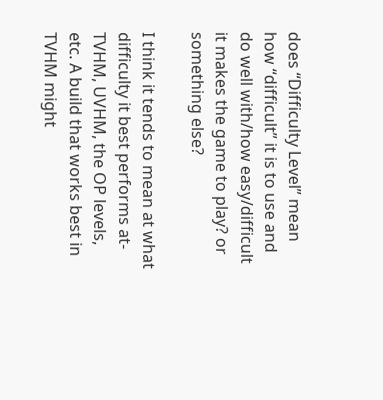does “Difficulty Level” mean how “difficult” it is to use and do well with/how easy/difficult it makes the game to play? or something else?

I think it tends to mean at what difficulty it best performs at- TVHM, UVHM, the OP levels, etc. A build that works best in TVHM might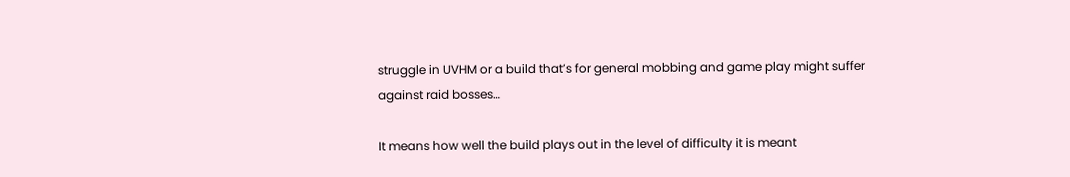struggle in UVHM or a build that’s for general mobbing and game play might suffer against raid bosses…

It means how well the build plays out in the level of difficulty it is meant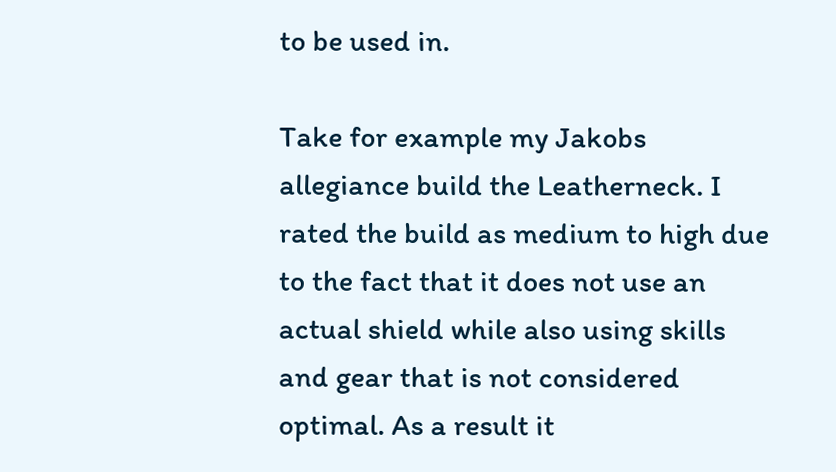to be used in.

Take for example my Jakobs allegiance build the Leatherneck. I rated the build as medium to high due to the fact that it does not use an actual shield while also using skills and gear that is not considered optimal. As a result it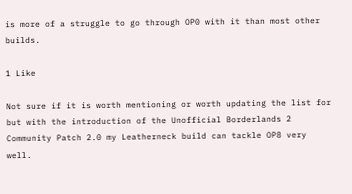is more of a struggle to go through OP0 with it than most other builds.

1 Like

Not sure if it is worth mentioning or worth updating the list for but with the introduction of the Unofficial Borderlands 2 Community Patch 2.0 my Leatherneck build can tackle OP8 very well.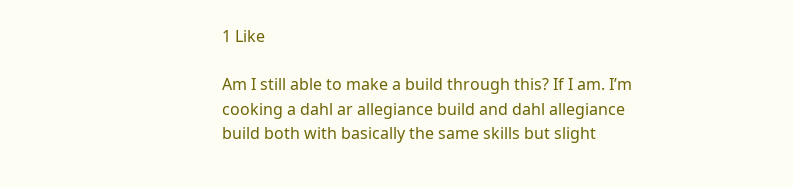1 Like

Am I still able to make a build through this? If I am. I’m cooking a dahl ar allegiance build and dahl allegiance build both with basically the same skills but slight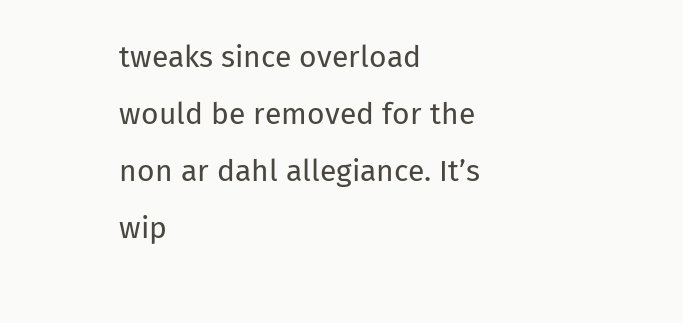tweaks since overload would be removed for the non ar dahl allegiance. It’s wip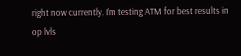right now currently. I’m testing ATM for best results in op lvls